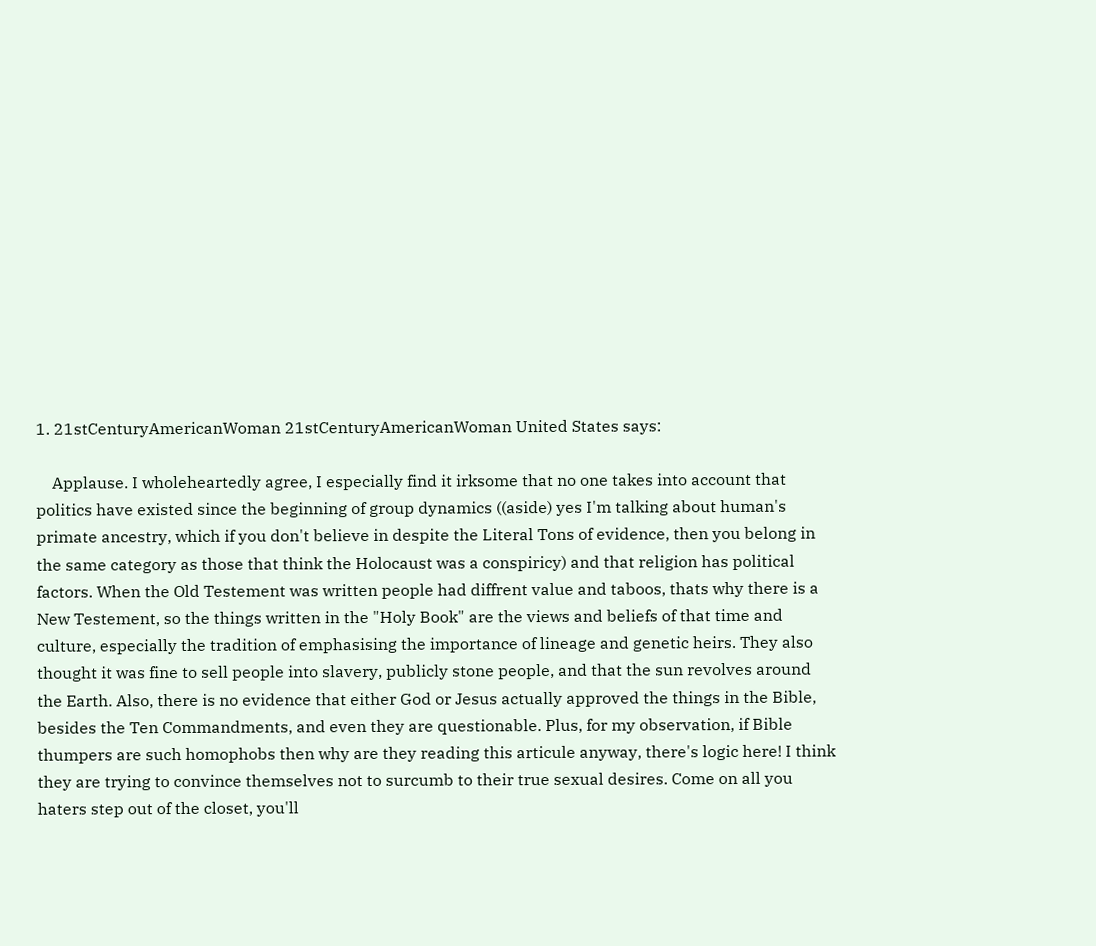1. 21stCenturyAmericanWoman 21stCenturyAmericanWoman United States says:

    Applause. I wholeheartedly agree, I especially find it irksome that no one takes into account that politics have existed since the beginning of group dynamics ((aside) yes I'm talking about human's primate ancestry, which if you don't believe in despite the Literal Tons of evidence, then you belong in the same category as those that think the Holocaust was a conspiricy) and that religion has political factors. When the Old Testement was written people had diffrent value and taboos, thats why there is a New Testement, so the things written in the "Holy Book" are the views and beliefs of that time and culture, especially the tradition of emphasising the importance of lineage and genetic heirs. They also thought it was fine to sell people into slavery, publicly stone people, and that the sun revolves around the Earth. Also, there is no evidence that either God or Jesus actually approved the things in the Bible, besides the Ten Commandments, and even they are questionable. Plus, for my observation, if Bible thumpers are such homophobs then why are they reading this articule anyway, there's logic here! I think they are trying to convince themselves not to surcumb to their true sexual desires. Come on all you haters step out of the closet, you'll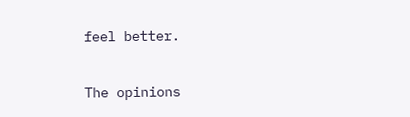feel better.

The opinions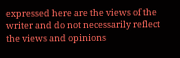expressed here are the views of the writer and do not necessarily reflect the views and opinions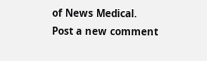of News Medical.
Post a new comment